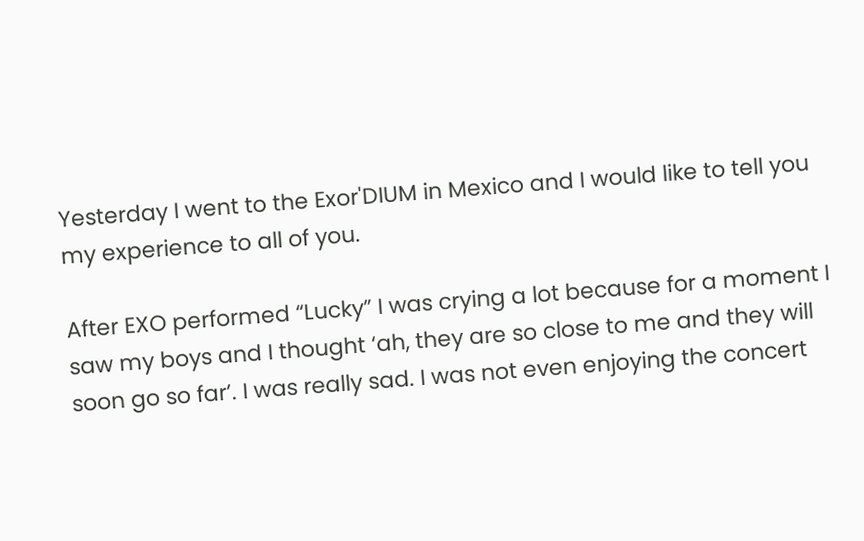Yesterday I went to the Exor'DIUM in Mexico and I would like to tell you my experience to all of you.

After EXO performed “Lucky” I was crying a lot because for a moment I saw my boys and I thought ‘ah, they are so close to me and they will soon go so far’. I was really sad. I was not even enjoying the concert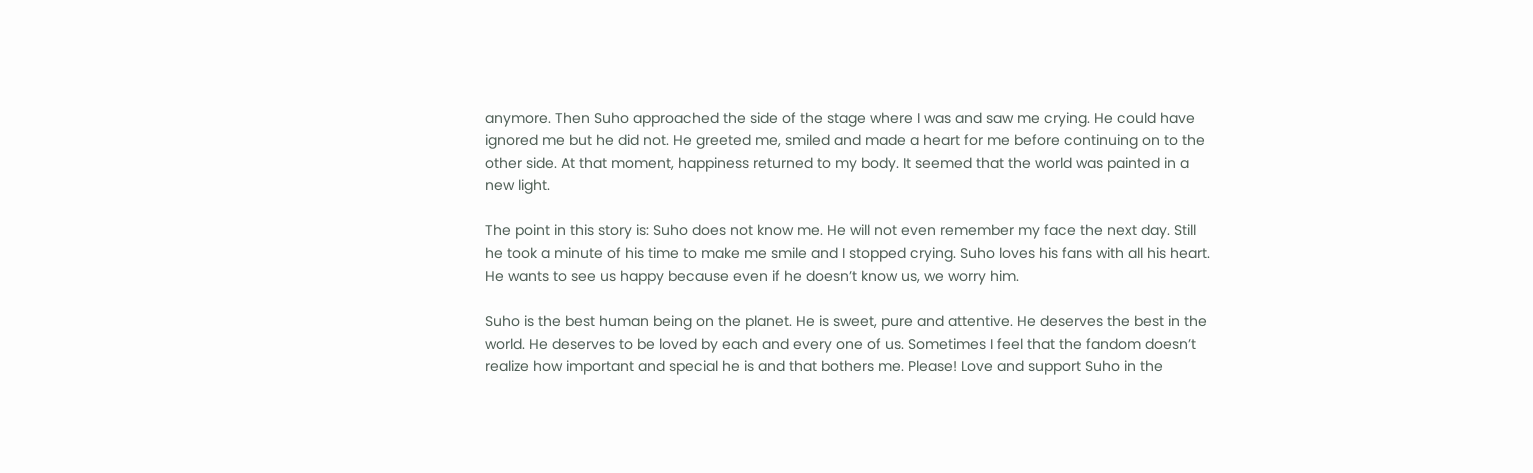anymore. Then Suho approached the side of the stage where I was and saw me crying. He could have ignored me but he did not. He greeted me, smiled and made a heart for me before continuing on to the other side. At that moment, happiness returned to my body. It seemed that the world was painted in a new light.

The point in this story is: Suho does not know me. He will not even remember my face the next day. Still he took a minute of his time to make me smile and I stopped crying. Suho loves his fans with all his heart. He wants to see us happy because even if he doesn’t know us, we worry him.

Suho is the best human being on the planet. He is sweet, pure and attentive. He deserves the best in the world. He deserves to be loved by each and every one of us. Sometimes I feel that the fandom doesn’t realize how important and special he is and that bothers me. Please! Love and support Suho in the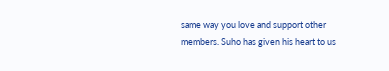same way you love and support other members. Suho has given his heart to us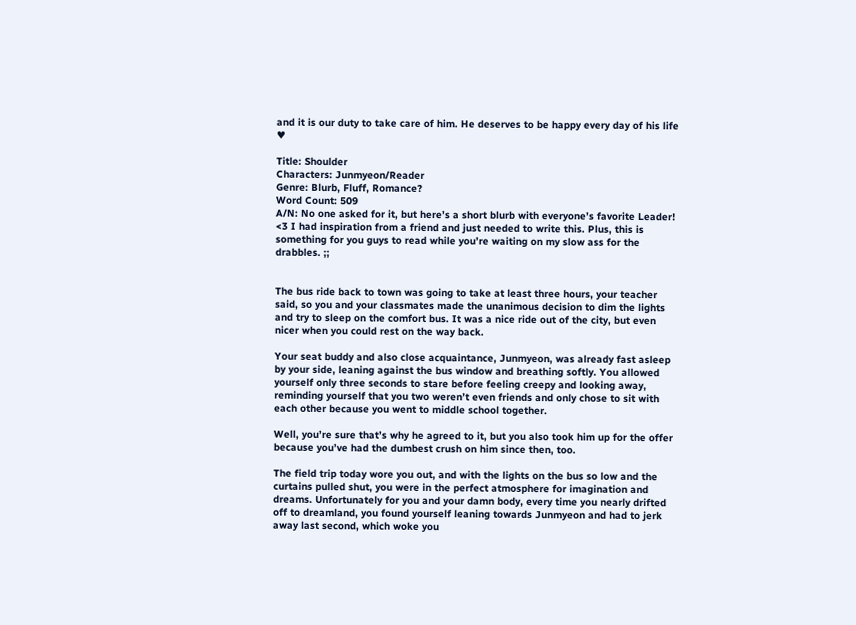and it is our duty to take care of him. He deserves to be happy every day of his life ♥

Title: Shoulder
Characters: Junmyeon/Reader
Genre: Blurb, Fluff, Romance?
Word Count: 509
A/N: No one asked for it, but here’s a short blurb with everyone’s favorite Leader! <3 I had inspiration from a friend and just needed to write this. Plus, this is something for you guys to read while you’re waiting on my slow ass for the drabbles. ;;


The bus ride back to town was going to take at least three hours, your teacher said, so you and your classmates made the unanimous decision to dim the lights and try to sleep on the comfort bus. It was a nice ride out of the city, but even nicer when you could rest on the way back.

Your seat buddy and also close acquaintance, Junmyeon, was already fast asleep by your side, leaning against the bus window and breathing softly. You allowed yourself only three seconds to stare before feeling creepy and looking away, reminding yourself that you two weren’t even friends and only chose to sit with each other because you went to middle school together.

Well, you’re sure that’s why he agreed to it, but you also took him up for the offer because you’ve had the dumbest crush on him since then, too.

The field trip today wore you out, and with the lights on the bus so low and the curtains pulled shut, you were in the perfect atmosphere for imagination and dreams. Unfortunately for you and your damn body, every time you nearly drifted off to dreamland, you found yourself leaning towards Junmyeon and had to jerk away last second, which woke you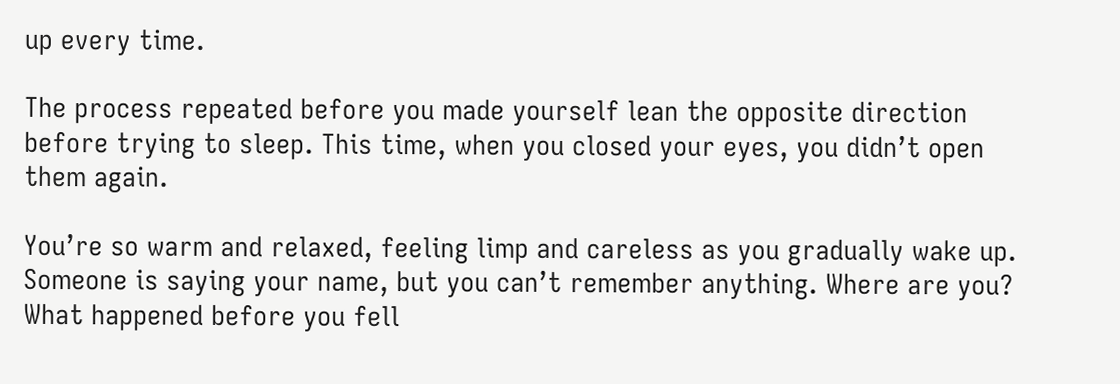up every time.

The process repeated before you made yourself lean the opposite direction before trying to sleep. This time, when you closed your eyes, you didn’t open them again.

You’re so warm and relaxed, feeling limp and careless as you gradually wake up. Someone is saying your name, but you can’t remember anything. Where are you? What happened before you fell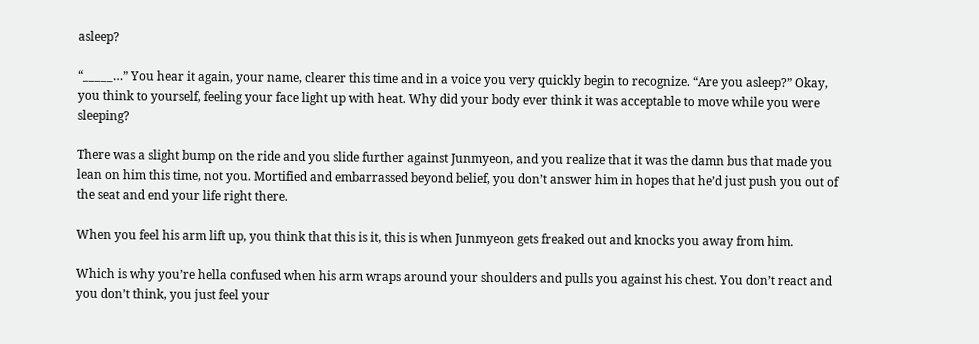asleep?

“_____…” You hear it again, your name, clearer this time and in a voice you very quickly begin to recognize. “Are you asleep?” Okay, you think to yourself, feeling your face light up with heat. Why did your body ever think it was acceptable to move while you were sleeping?

There was a slight bump on the ride and you slide further against Junmyeon, and you realize that it was the damn bus that made you lean on him this time, not you. Mortified and embarrassed beyond belief, you don’t answer him in hopes that he’d just push you out of the seat and end your life right there.

When you feel his arm lift up, you think that this is it, this is when Junmyeon gets freaked out and knocks you away from him.

Which is why you’re hella confused when his arm wraps around your shoulders and pulls you against his chest. You don’t react and you don’t think, you just feel your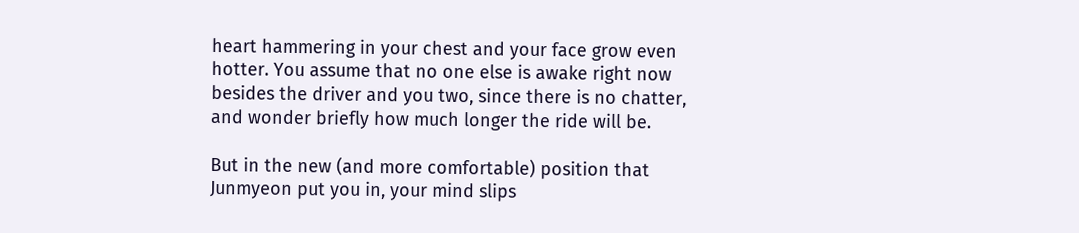heart hammering in your chest and your face grow even hotter. You assume that no one else is awake right now besides the driver and you two, since there is no chatter, and wonder briefly how much longer the ride will be.

But in the new (and more comfortable) position that Junmyeon put you in, your mind slips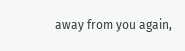away from you again,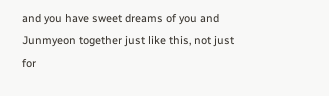and you have sweet dreams of you and Junmyeon together just like this, not just for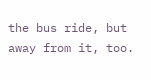the bus ride, but away from it, too.